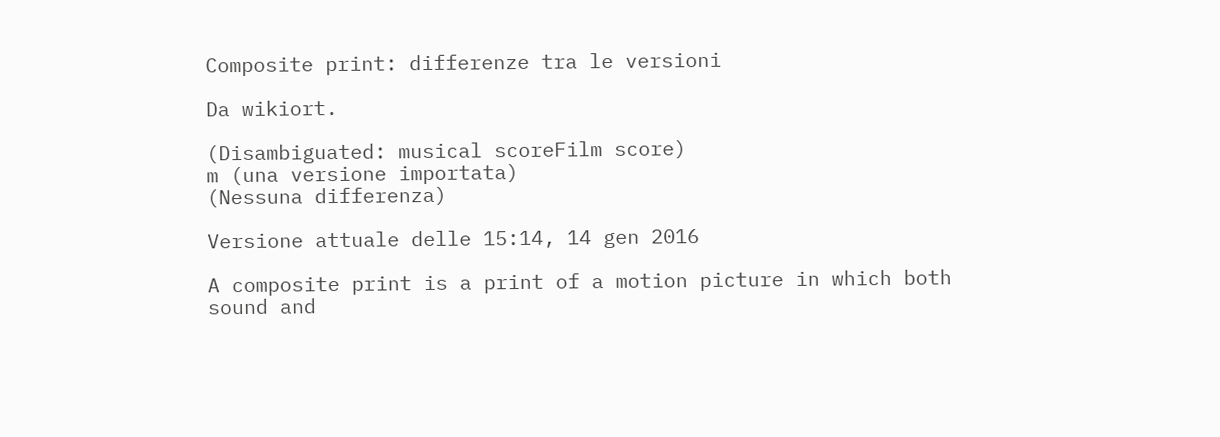Composite print: differenze tra le versioni

Da wikiort.

(Disambiguated: musical scoreFilm score)
m (una versione importata)
(Nessuna differenza)

Versione attuale delle 15:14, 14 gen 2016

A composite print is a print of a motion picture in which both sound and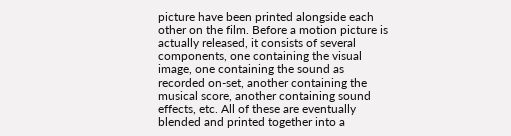picture have been printed alongside each other on the film. Before a motion picture is actually released, it consists of several components, one containing the visual image, one containing the sound as recorded on-set, another containing the musical score, another containing sound effects, etc. All of these are eventually blended and printed together into a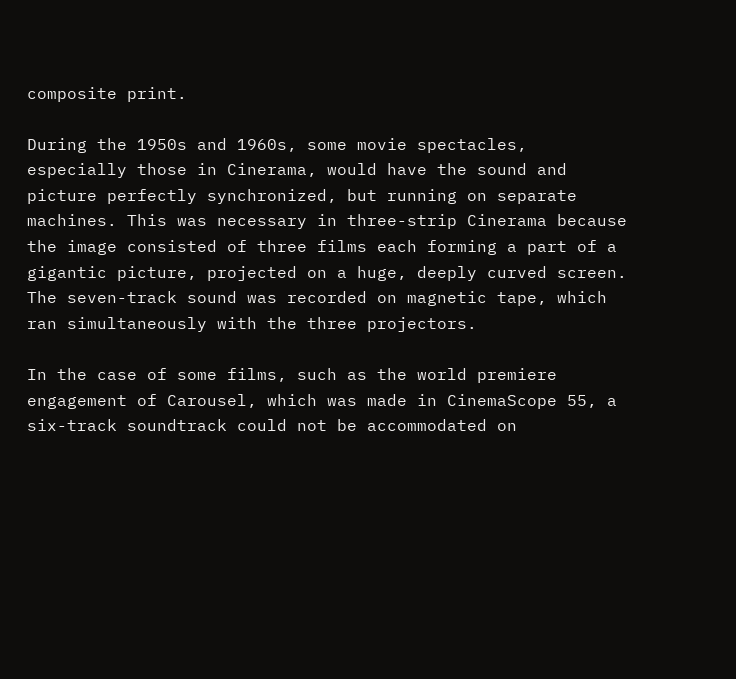composite print.

During the 1950s and 1960s, some movie spectacles, especially those in Cinerama, would have the sound and picture perfectly synchronized, but running on separate machines. This was necessary in three-strip Cinerama because the image consisted of three films each forming a part of a gigantic picture, projected on a huge, deeply curved screen. The seven-track sound was recorded on magnetic tape, which ran simultaneously with the three projectors.

In the case of some films, such as the world premiere engagement of Carousel, which was made in CinemaScope 55, a six-track soundtrack could not be accommodated on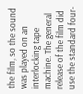the film, so the sound was played on an interlocking tape machine. The general release of the film did use the standard four-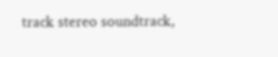track stereo soundtrack,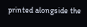printed alongside the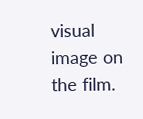visual image on the film.